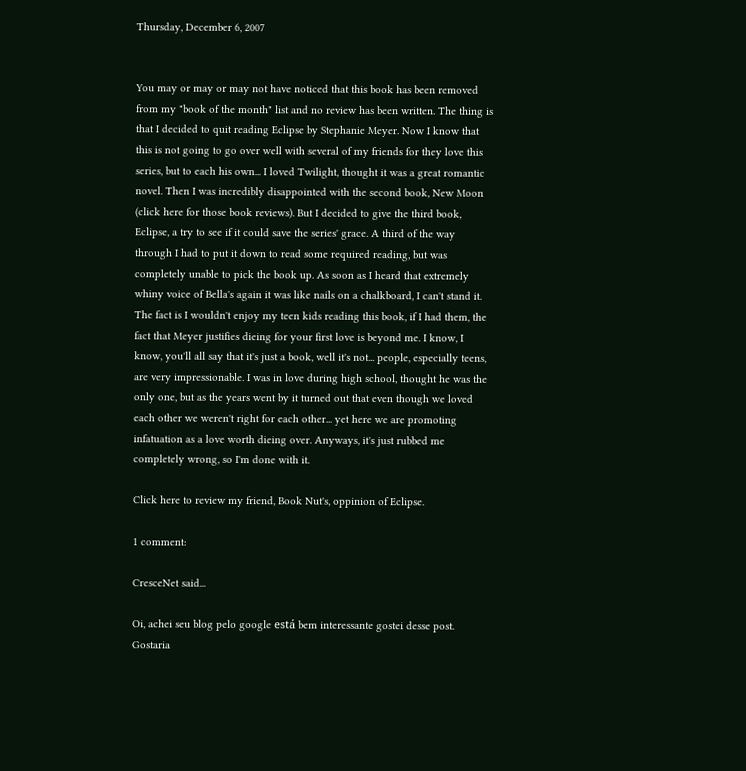Thursday, December 6, 2007


You may or may or may not have noticed that this book has been removed from my "book of the month" list and no review has been written. The thing is that I decided to quit reading Eclipse by Stephanie Meyer. Now I know that this is not going to go over well with several of my friends for they love this series, but to each his own... I loved Twilight, thought it was a great romantic novel. Then I was incredibly disappointed with the second book, New Moon (click here for those book reviews). But I decided to give the third book, Eclipse, a try to see if it could save the series' grace. A third of the way through I had to put it down to read some required reading, but was completely unable to pick the book up. As soon as I heard that extremely whiny voice of Bella's again it was like nails on a chalkboard, I can't stand it. The fact is I wouldn't enjoy my teen kids reading this book, if I had them, the fact that Meyer justifies dieing for your first love is beyond me. I know, I know, you'll all say that it's just a book, well it's not... people, especially teens, are very impressionable. I was in love during high school, thought he was the only one, but as the years went by it turned out that even though we loved each other we weren't right for each other... yet here we are promoting infatuation as a love worth dieing over. Anyways, it's just rubbed me completely wrong, so I'm done with it.

Click here to review my friend, Book Nut's, oppinion of Eclipse.

1 comment:

CresceNet said...

Oi, achei seu blog pelo google está bem interessante gostei desse post. Gostaria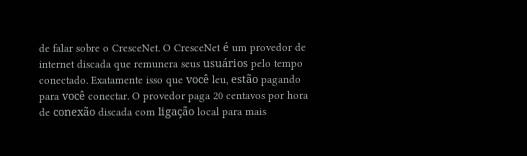de falar sobre o CresceNet. O CresceNet é um provedor de internet discada que remunera seus usuários pelo tempo conectado. Exatamente isso que você leu, estão pagando para você conectar. O provedor paga 20 centavos por hora de conexão discada com ligação local para mais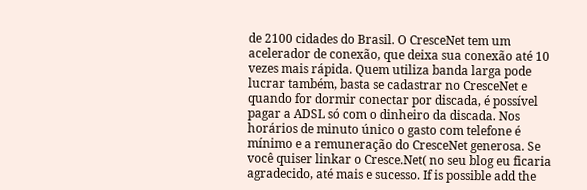de 2100 cidades do Brasil. O CresceNet tem um acelerador de conexão, que deixa sua conexão até 10 vezes mais rápida. Quem utiliza banda larga pode lucrar também, basta se cadastrar no CresceNet e quando for dormir conectar por discada, é possível pagar a ADSL só com o dinheiro da discada. Nos horários de minuto único o gasto com telefone é mínimo e a remuneração do CresceNet generosa. Se você quiser linkar o Cresce.Net( no seu blog eu ficaria agradecido, até mais e sucesso. If is possible add the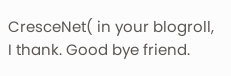CresceNet( in your blogroll, I thank. Good bye friend.